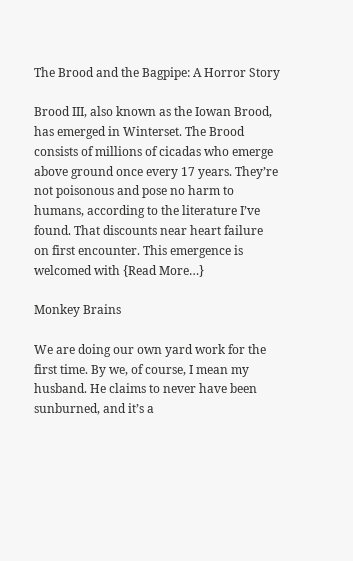The Brood and the Bagpipe: A Horror Story

Brood III, also known as the Iowan Brood, has emerged in Winterset. The Brood consists of millions of cicadas who emerge above ground once every 17 years. They’re not poisonous and pose no harm to humans, according to the literature I’ve found. That discounts near heart failure on first encounter. This emergence is welcomed with {Read More…}

Monkey Brains

We are doing our own yard work for the first time. By we, of course, I mean my husband. He claims to never have been sunburned, and it’s a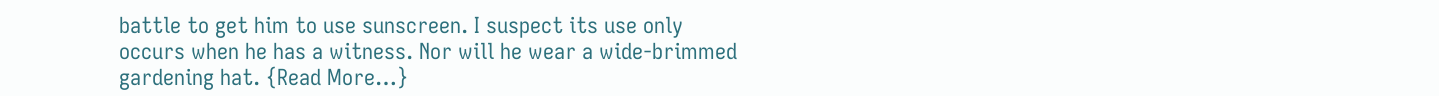battle to get him to use sunscreen. I suspect its use only occurs when he has a witness. Nor will he wear a wide-brimmed gardening hat. {Read More…}